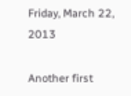Friday, March 22, 2013

Another first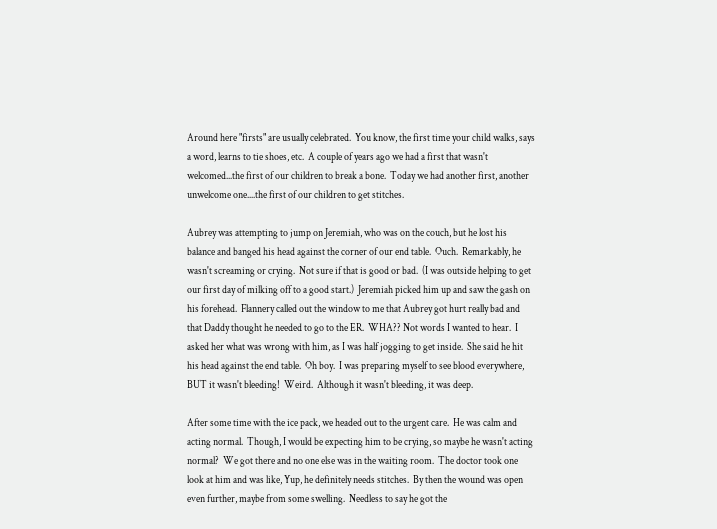Around here "firsts" are usually celebrated.  You know, the first time your child walks, says a word, learns to tie shoes, etc.  A couple of years ago we had a first that wasn't welcomed...the first of our children to break a bone.  Today we had another first, another unwelcome one....the first of our children to get stitches.

Aubrey was attempting to jump on Jeremiah, who was on the couch, but he lost his balance and banged his head against the corner of our end table.  Ouch.  Remarkably, he wasn't screaming or crying.  Not sure if that is good or bad.  (I was outside helping to get our first day of milking off to a good start.)  Jeremiah picked him up and saw the gash on his forehead.  Flannery called out the window to me that Aubrey got hurt really bad and that Daddy thought he needed to go to the ER.  WHA?? Not words I wanted to hear.  I asked her what was wrong with him, as I was half jogging to get inside.  She said he hit his head against the end table.  Oh boy.  I was preparing myself to see blood everywhere, BUT it wasn't bleeding!  Weird.  Although it wasn't bleeding, it was deep.

After some time with the ice pack, we headed out to the urgent care.  He was calm and acting normal.  Though, I would be expecting him to be crying, so maybe he wasn't acting normal?  We got there and no one else was in the waiting room.  The doctor took one look at him and was like, Yup, he definitely needs stitches.  By then the wound was open even further, maybe from some swelling.  Needless to say he got the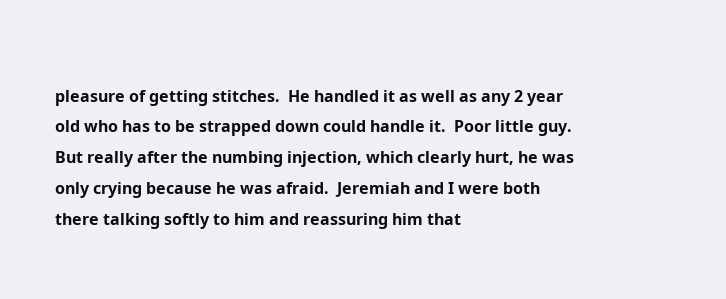pleasure of getting stitches.  He handled it as well as any 2 year old who has to be strapped down could handle it.  Poor little guy.  But really after the numbing injection, which clearly hurt, he was only crying because he was afraid.  Jeremiah and I were both there talking softly to him and reassuring him that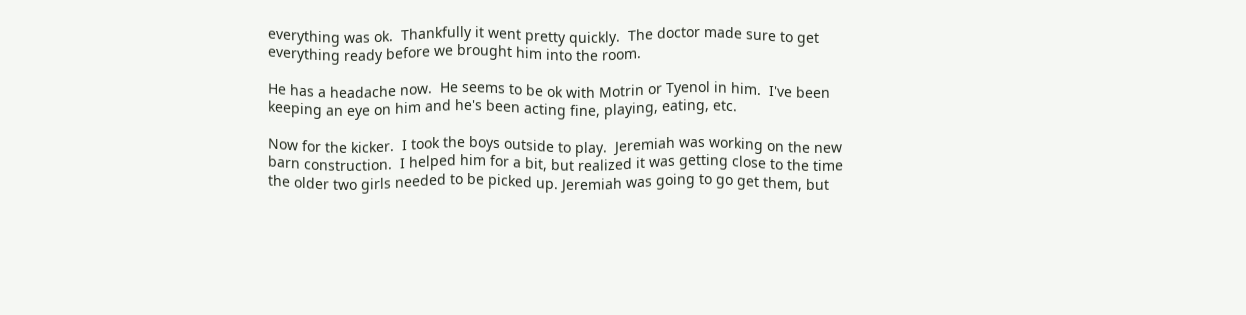everything was ok.  Thankfully it went pretty quickly.  The doctor made sure to get everything ready before we brought him into the room.

He has a headache now.  He seems to be ok with Motrin or Tyenol in him.  I've been keeping an eye on him and he's been acting fine, playing, eating, etc.

Now for the kicker.  I took the boys outside to play.  Jeremiah was working on the new barn construction.  I helped him for a bit, but realized it was getting close to the time the older two girls needed to be picked up. Jeremiah was going to go get them, but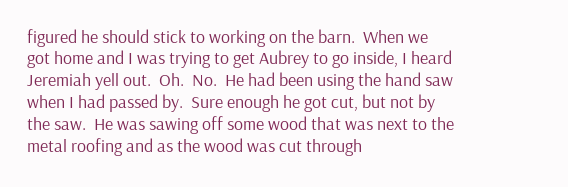figured he should stick to working on the barn.  When we got home and I was trying to get Aubrey to go inside, I heard Jeremiah yell out.  Oh.  No.  He had been using the hand saw when I had passed by.  Sure enough he got cut, but not by the saw.  He was sawing off some wood that was next to the metal roofing and as the wood was cut through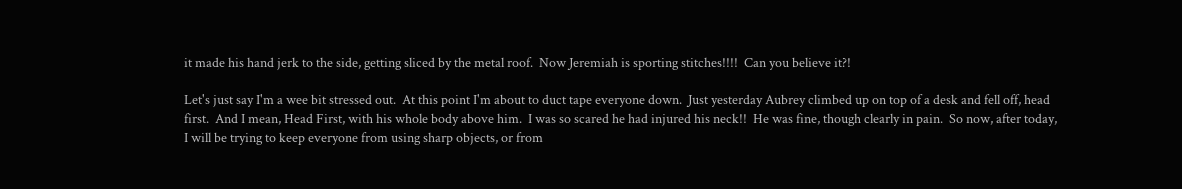it made his hand jerk to the side, getting sliced by the metal roof.  Now Jeremiah is sporting stitches!!!!  Can you believe it?!

Let's just say I'm a wee bit stressed out.  At this point I'm about to duct tape everyone down.  Just yesterday Aubrey climbed up on top of a desk and fell off, head first.  And I mean, Head First, with his whole body above him.  I was so scared he had injured his neck!!  He was fine, though clearly in pain.  So now, after today, I will be trying to keep everyone from using sharp objects, or from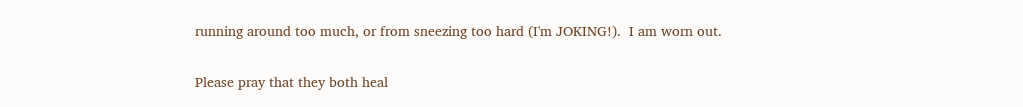running around too much, or from sneezing too hard (I'm JOKING!).  I am worn out.

Please pray that they both heal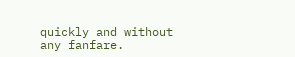quickly and without any fanfare.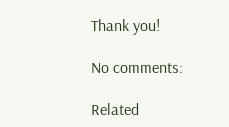Thank you!

No comments:

Related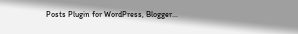Posts Plugin for WordPress, Blogger...